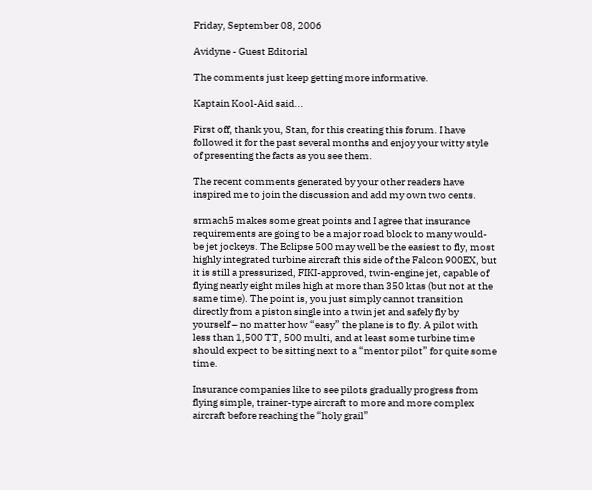Friday, September 08, 2006

Avidyne - Guest Editorial

The comments just keep getting more informative.

Kaptain Kool-Aid said...

First off, thank you, Stan, for this creating this forum. I have followed it for the past several months and enjoy your witty style of presenting the facts as you see them.

The recent comments generated by your other readers have inspired me to join the discussion and add my own two cents.

srmach5 makes some great points and I agree that insurance requirements are going to be a major road block to many would-be jet jockeys. The Eclipse 500 may well be the easiest to fly, most highly integrated turbine aircraft this side of the Falcon 900EX, but it is still a pressurized, FIKI-approved, twin-engine jet, capable of flying nearly eight miles high at more than 350 ktas (but not at the same time). The point is, you just simply cannot transition directly from a piston single into a twin jet and safely fly by yourself – no matter how “easy” the plane is to fly. A pilot with less than 1,500 TT, 500 multi, and at least some turbine time should expect to be sitting next to a “mentor pilot” for quite some time.

Insurance companies like to see pilots gradually progress from flying simple, trainer-type aircraft to more and more complex aircraft before reaching the “holy grail”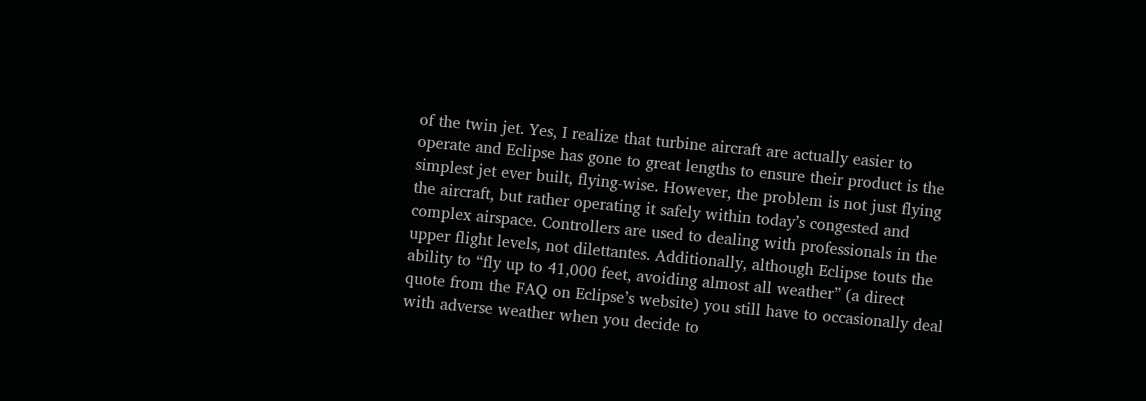of the twin jet. Yes, I realize that turbine aircraft are actually easier to operate and Eclipse has gone to great lengths to ensure their product is the simplest jet ever built, flying-wise. However, the problem is not just flying the aircraft, but rather operating it safely within today’s congested and complex airspace. Controllers are used to dealing with professionals in the upper flight levels, not dilettantes. Additionally, although Eclipse touts the ability to “fly up to 41,000 feet, avoiding almost all weather” (a direct quote from the FAQ on Eclipse’s website) you still have to occasionally deal with adverse weather when you decide to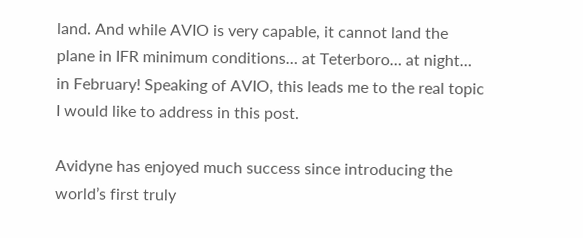land. And while AVIO is very capable, it cannot land the plane in IFR minimum conditions… at Teterboro… at night… in February! Speaking of AVIO, this leads me to the real topic I would like to address in this post.

Avidyne has enjoyed much success since introducing the world’s first truly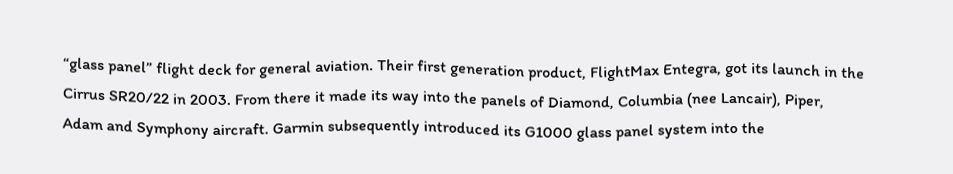“glass panel” flight deck for general aviation. Their first generation product, FlightMax Entegra, got its launch in the Cirrus SR20/22 in 2003. From there it made its way into the panels of Diamond, Columbia (nee Lancair), Piper, Adam and Symphony aircraft. Garmin subsequently introduced its G1000 glass panel system into the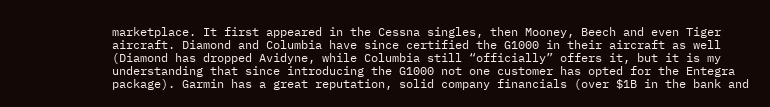marketplace. It first appeared in the Cessna singles, then Mooney, Beech and even Tiger aircraft. Diamond and Columbia have since certified the G1000 in their aircraft as well (Diamond has dropped Avidyne, while Columbia still “officially” offers it, but it is my understanding that since introducing the G1000 not one customer has opted for the Entegra package). Garmin has a great reputation, solid company financials (over $1B in the bank and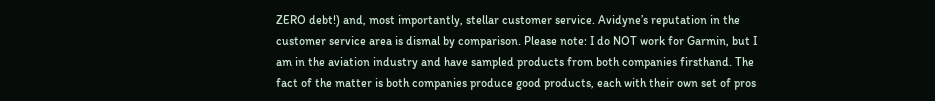ZERO debt!) and, most importantly, stellar customer service. Avidyne’s reputation in the customer service area is dismal by comparison. Please note: I do NOT work for Garmin, but I am in the aviation industry and have sampled products from both companies firsthand. The fact of the matter is both companies produce good products, each with their own set of pros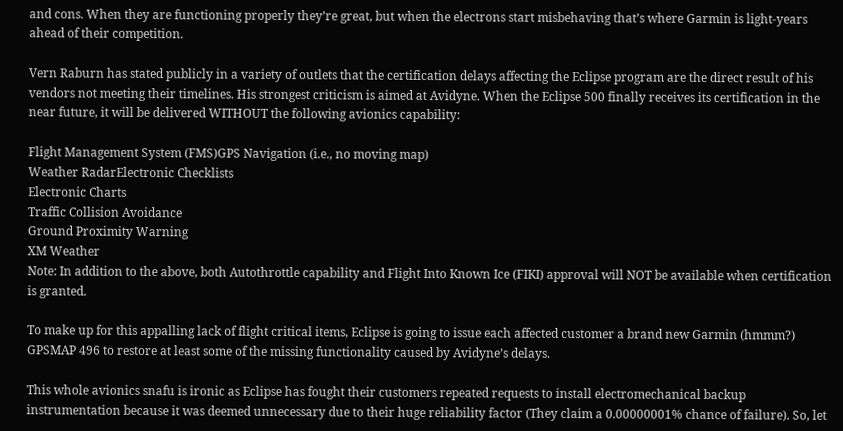and cons. When they are functioning properly they’re great, but when the electrons start misbehaving that’s where Garmin is light-years ahead of their competition.

Vern Raburn has stated publicly in a variety of outlets that the certification delays affecting the Eclipse program are the direct result of his vendors not meeting their timelines. His strongest criticism is aimed at Avidyne. When the Eclipse 500 finally receives its certification in the near future, it will be delivered WITHOUT the following avionics capability:

Flight Management System (FMS)GPS Navigation (i.e., no moving map)
Weather RadarElectronic Checklists
Electronic Charts
Traffic Collision Avoidance
Ground Proximity Warning
XM Weather
Note: In addition to the above, both Autothrottle capability and Flight Into Known Ice (FIKI) approval will NOT be available when certification is granted.

To make up for this appalling lack of flight critical items, Eclipse is going to issue each affected customer a brand new Garmin (hmmm?) GPSMAP 496 to restore at least some of the missing functionality caused by Avidyne’s delays.

This whole avionics snafu is ironic as Eclipse has fought their customers repeated requests to install electromechanical backup instrumentation because it was deemed unnecessary due to their huge reliability factor (They claim a 0.00000001% chance of failure). So, let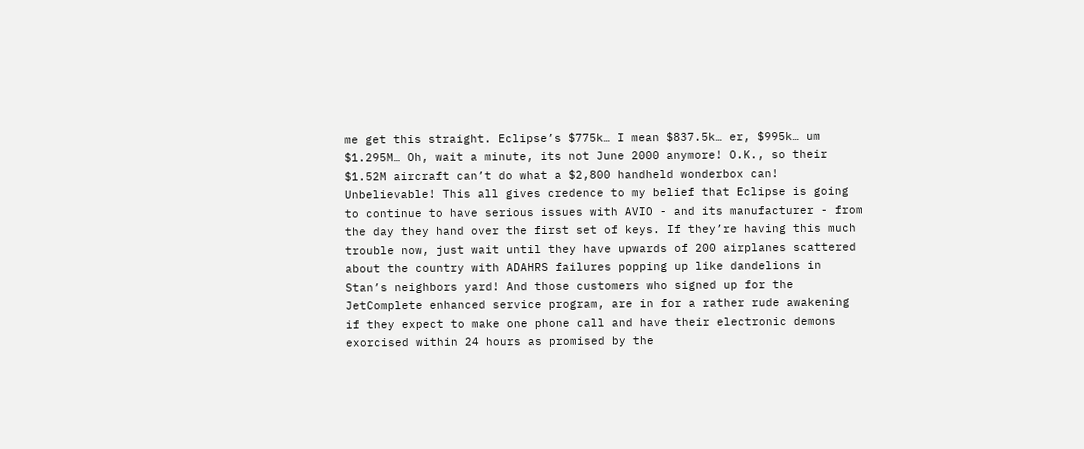me get this straight. Eclipse’s $775k… I mean $837.5k… er, $995k… um $1.295M… Oh, wait a minute, its not June 2000 anymore! O.K., so their $1.52M aircraft can’t do what a $2,800 handheld wonderbox can! Unbelievable! This all gives credence to my belief that Eclipse is going to continue to have serious issues with AVIO - and its manufacturer - from the day they hand over the first set of keys. If they’re having this much trouble now, just wait until they have upwards of 200 airplanes scattered about the country with ADAHRS failures popping up like dandelions in Stan’s neighbors yard! And those customers who signed up for the JetComplete enhanced service program, are in for a rather rude awakening if they expect to make one phone call and have their electronic demons exorcised within 24 hours as promised by the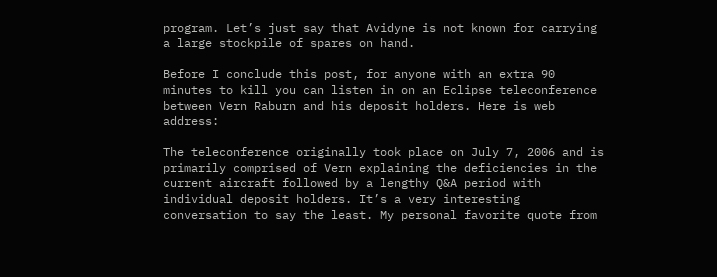program. Let’s just say that Avidyne is not known for carrying a large stockpile of spares on hand.

Before I conclude this post, for anyone with an extra 90 minutes to kill you can listen in on an Eclipse teleconference between Vern Raburn and his deposit holders. Here is web address:

The teleconference originally took place on July 7, 2006 and is primarily comprised of Vern explaining the deficiencies in the current aircraft followed by a lengthy Q&A period with individual deposit holders. It’s a very interesting conversation to say the least. My personal favorite quote from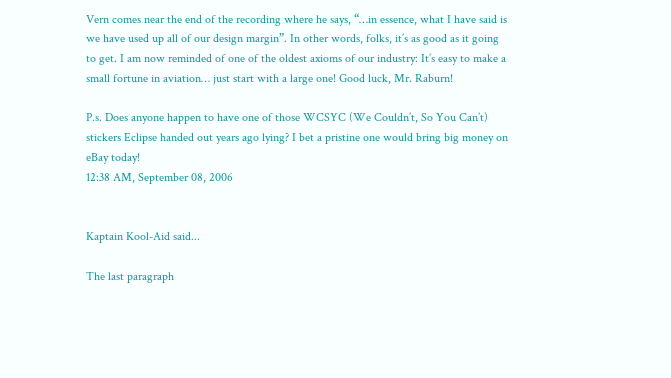Vern comes near the end of the recording where he says, “…in essence, what I have said is we have used up all of our design margin”. In other words, folks, it’s as good as it going to get. I am now reminded of one of the oldest axioms of our industry: It’s easy to make a small fortune in aviation… just start with a large one! Good luck, Mr. Raburn!

P.s. Does anyone happen to have one of those WCSYC (We Couldn’t, So You Can’t) stickers Eclipse handed out years ago lying? I bet a pristine one would bring big money on eBay today!
12:38 AM, September 08, 2006


Kaptain Kool-Aid said...

The last paragraph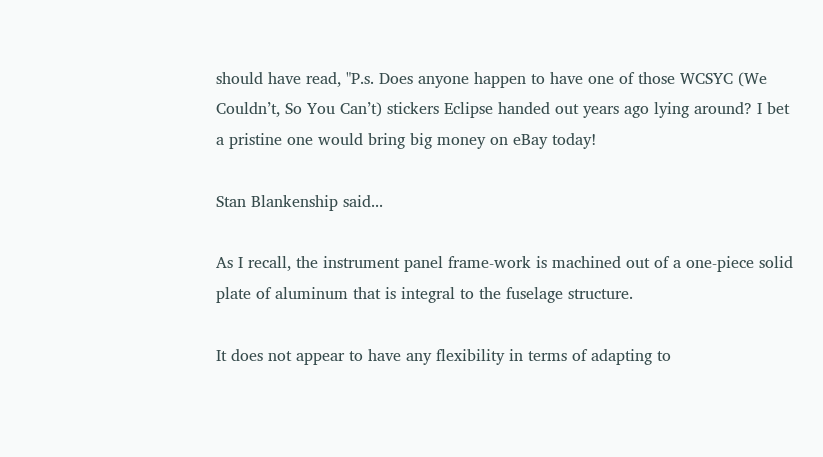should have read, "P.s. Does anyone happen to have one of those WCSYC (We Couldn’t, So You Can’t) stickers Eclipse handed out years ago lying around? I bet a pristine one would bring big money on eBay today!

Stan Blankenship said...

As I recall, the instrument panel frame-work is machined out of a one-piece solid plate of aluminum that is integral to the fuselage structure.

It does not appear to have any flexibility in terms of adapting to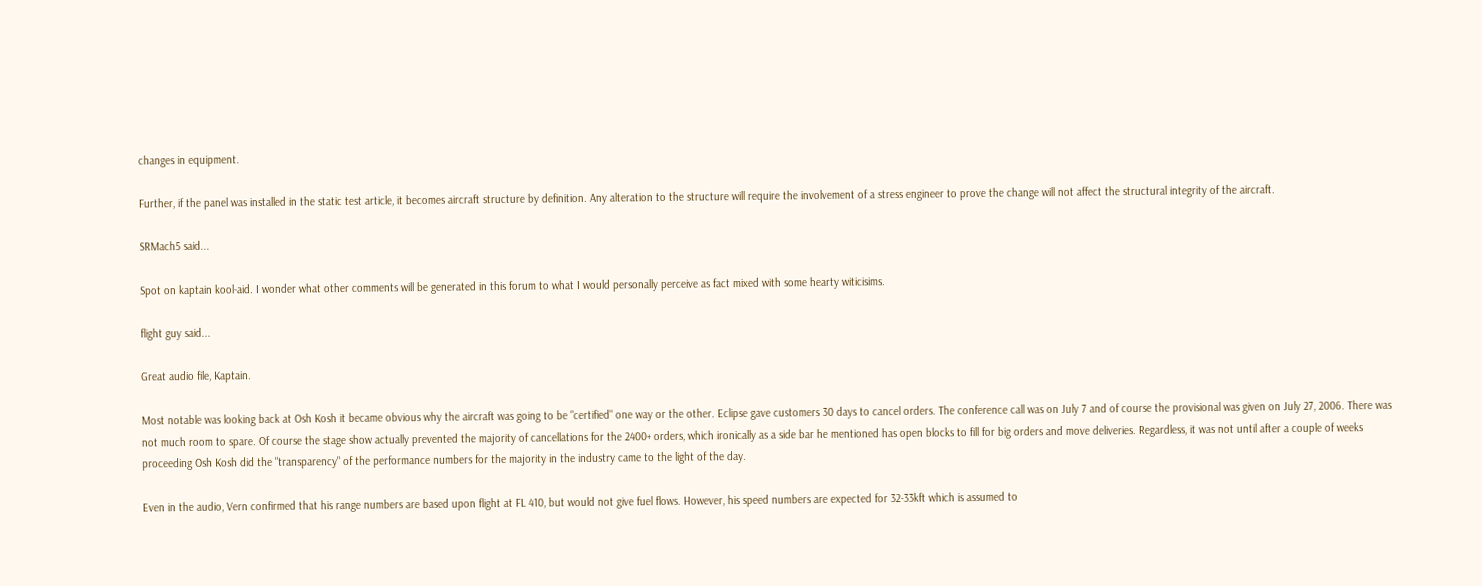changes in equipment.

Further, if the panel was installed in the static test article, it becomes aircraft structure by definition. Any alteration to the structure will require the involvement of a stress engineer to prove the change will not affect the structural integrity of the aircraft.

SRMach5 said...

Spot on kaptain kool-aid. I wonder what other comments will be generated in this forum to what I would personally perceive as fact mixed with some hearty witicisims.

flight guy said...

Great audio file, Kaptain.

Most notable was looking back at Osh Kosh it became obvious why the aircraft was going to be "certified" one way or the other. Eclipse gave customers 30 days to cancel orders. The conference call was on July 7 and of course the provisional was given on July 27, 2006. There was not much room to spare. Of course the stage show actually prevented the majority of cancellations for the 2400+ orders, which ironically as a side bar he mentioned has open blocks to fill for big orders and move deliveries. Regardless, it was not until after a couple of weeks proceeding Osh Kosh did the "transparency" of the performance numbers for the majority in the industry came to the light of the day.

Even in the audio, Vern confirmed that his range numbers are based upon flight at FL 410, but would not give fuel flows. However, his speed numbers are expected for 32-33kft which is assumed to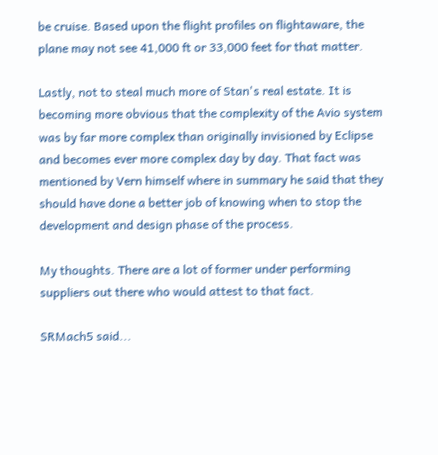be cruise. Based upon the flight profiles on flightaware, the plane may not see 41,000 ft or 33,000 feet for that matter.

Lastly, not to steal much more of Stan's real estate. It is becoming more obvious that the complexity of the Avio system was by far more complex than originally invisioned by Eclipse and becomes ever more complex day by day. That fact was mentioned by Vern himself where in summary he said that they should have done a better job of knowing when to stop the development and design phase of the process.

My thoughts. There are a lot of former under performing suppliers out there who would attest to that fact.

SRMach5 said...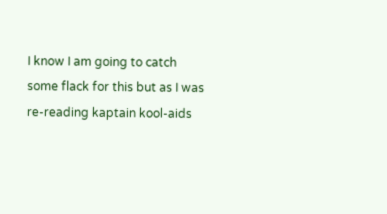I know I am going to catch some flack for this but as I was re-reading kaptain kool-aids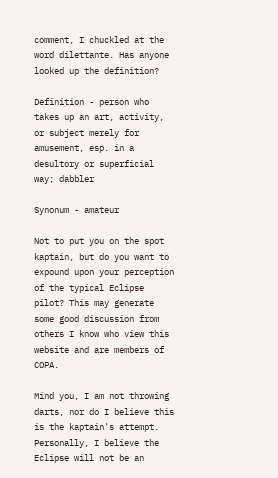comment, I chuckled at the word dilettante. Has anyone looked up the definition?

Definition - person who takes up an art, activity, or subject merely for amusement, esp. in a desultory or superficial way; dabbler

Synonum - amateur

Not to put you on the spot kaptain, but do you want to expound upon your perception of the typical Eclipse pilot? This may generate some good discussion from others I know who view this website and are members of COPA.

Mind you, I am not throwing darts, nor do I believe this is the kaptain's attempt. Personally, I believe the Eclipse will not be an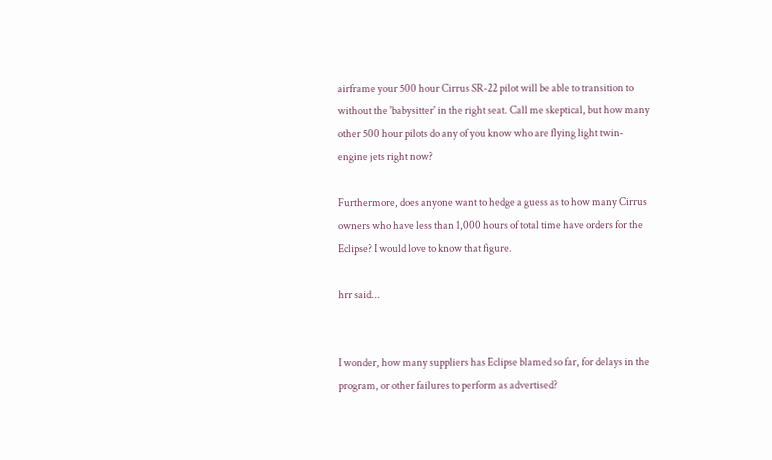airframe your 500 hour Cirrus SR-22 pilot will be able to transition to without the 'babysitter' in the right seat. Call me skeptical, but how many other 500 hour pilots do any of you know who are flying light twin-engine jets right now?

Furthermore, does anyone want to hedge a guess as to how many Cirrus owners who have less than 1,000 hours of total time have orders for the Eclipse? I would love to know that figure.

hrr said...


I wonder, how many suppliers has Eclipse blamed so far, for delays in the program, or other failures to perform as advertised?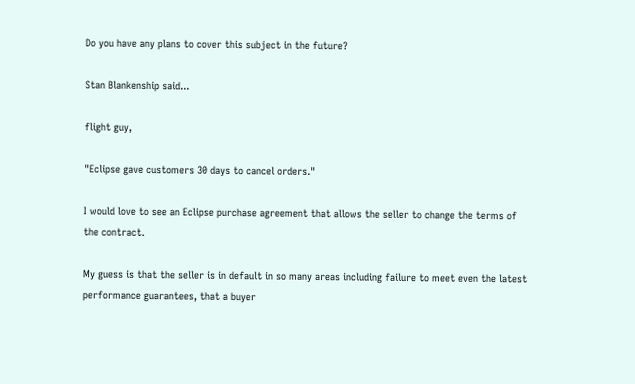Do you have any plans to cover this subject in the future?

Stan Blankenship said...

flight guy,

"Eclipse gave customers 30 days to cancel orders."

I would love to see an Eclipse purchase agreement that allows the seller to change the terms of the contract.

My guess is that the seller is in default in so many areas including failure to meet even the latest performance guarantees, that a buyer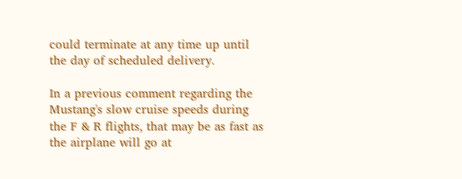could terminate at any time up until the day of scheduled delivery.

In a previous comment regarding the Mustang's slow cruise speeds during the F & R flights, that may be as fast as the airplane will go at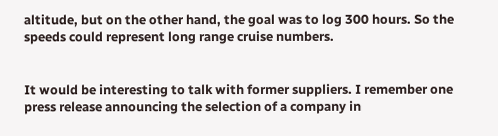altitude, but on the other hand, the goal was to log 300 hours. So the speeds could represent long range cruise numbers.


It would be interesting to talk with former suppliers. I remember one press release announcing the selection of a company in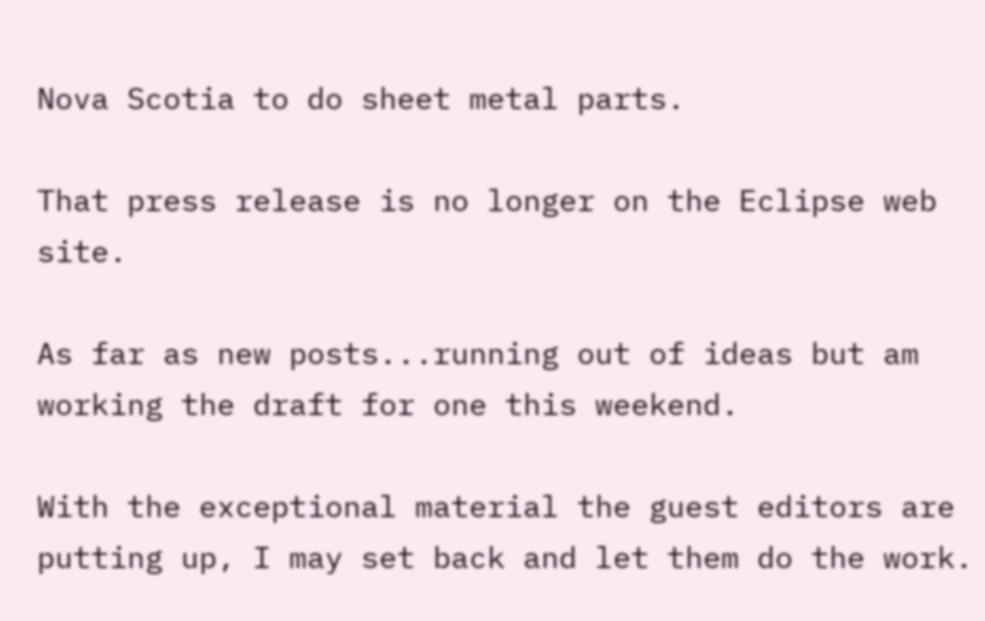Nova Scotia to do sheet metal parts.

That press release is no longer on the Eclipse web site.

As far as new posts...running out of ideas but am working the draft for one this weekend.

With the exceptional material the guest editors are putting up, I may set back and let them do the work.